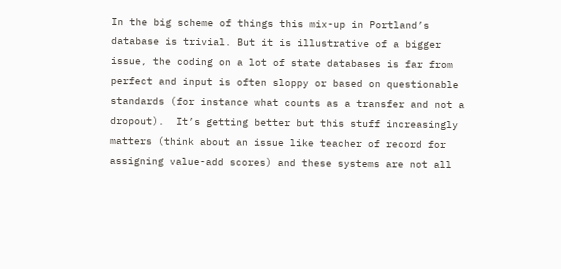In the big scheme of things this mix-up in Portland’s database is trivial. But it is illustrative of a bigger issue, the coding on a lot of state databases is far from perfect and input is often sloppy or based on questionable standards (for instance what counts as a transfer and not a dropout).  It’s getting better but this stuff increasingly matters (think about an issue like teacher of record for assigning value-add scores) and these systems are not all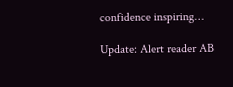confidence inspiring…

Update: Alert reader AB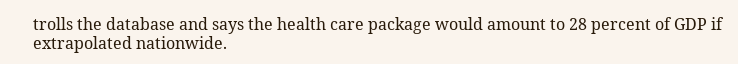trolls the database and says the health care package would amount to 28 percent of GDP if extrapolated nationwide.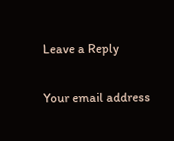Leave a Reply

Your email address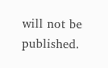will not be published.